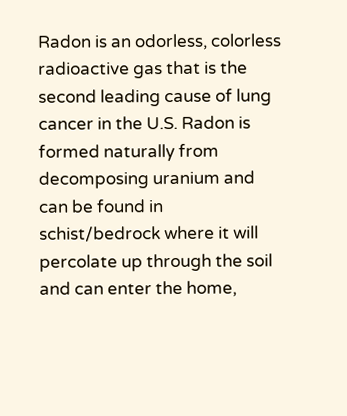Radon is an odorless, colorless radioactive gas that is the second leading cause of lung cancer in the U.S. Radon is formed naturally from decomposing uranium and can be found in schist/bedrock where it will percolate up through the soil and can enter the home,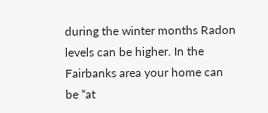during the winter months Radon levels can be higher. In the Fairbanks area your home can be “at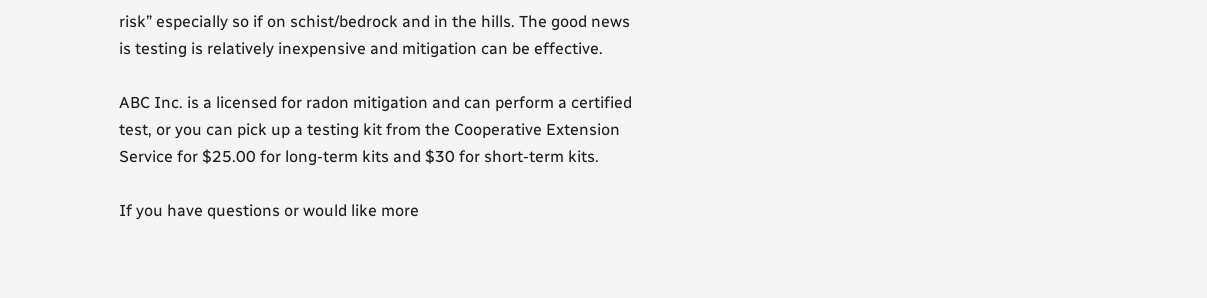risk” especially so if on schist/bedrock and in the hills. The good news is testing is relatively inexpensive and mitigation can be effective.

ABC Inc. is a licensed for radon mitigation and can perform a certified test, or you can pick up a testing kit from the Cooperative Extension Service for $25.00 for long-term kits and $30 for short-term kits.

If you have questions or would like more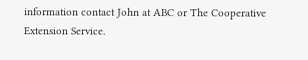information contact John at ABC or The Cooperative Extension Service.